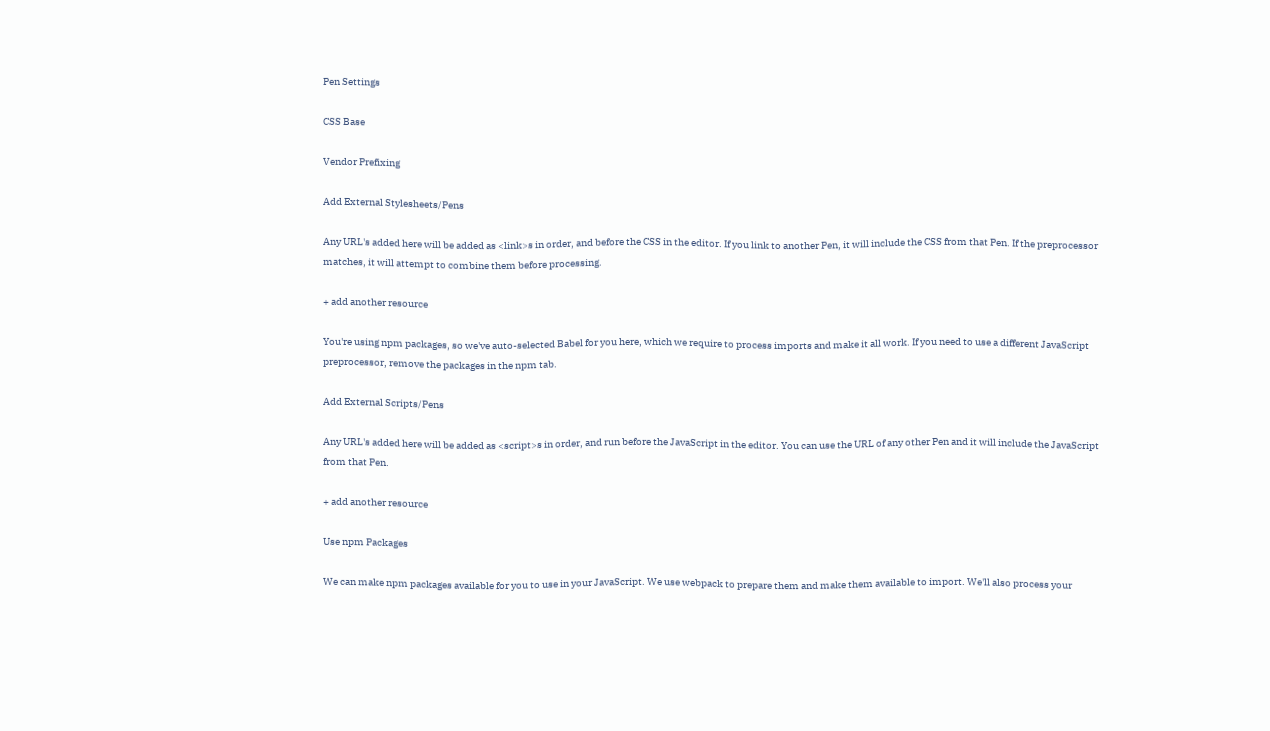Pen Settings

CSS Base

Vendor Prefixing

Add External Stylesheets/Pens

Any URL's added here will be added as <link>s in order, and before the CSS in the editor. If you link to another Pen, it will include the CSS from that Pen. If the preprocessor matches, it will attempt to combine them before processing.

+ add another resource

You're using npm packages, so we've auto-selected Babel for you here, which we require to process imports and make it all work. If you need to use a different JavaScript preprocessor, remove the packages in the npm tab.

Add External Scripts/Pens

Any URL's added here will be added as <script>s in order, and run before the JavaScript in the editor. You can use the URL of any other Pen and it will include the JavaScript from that Pen.

+ add another resource

Use npm Packages

We can make npm packages available for you to use in your JavaScript. We use webpack to prepare them and make them available to import. We'll also process your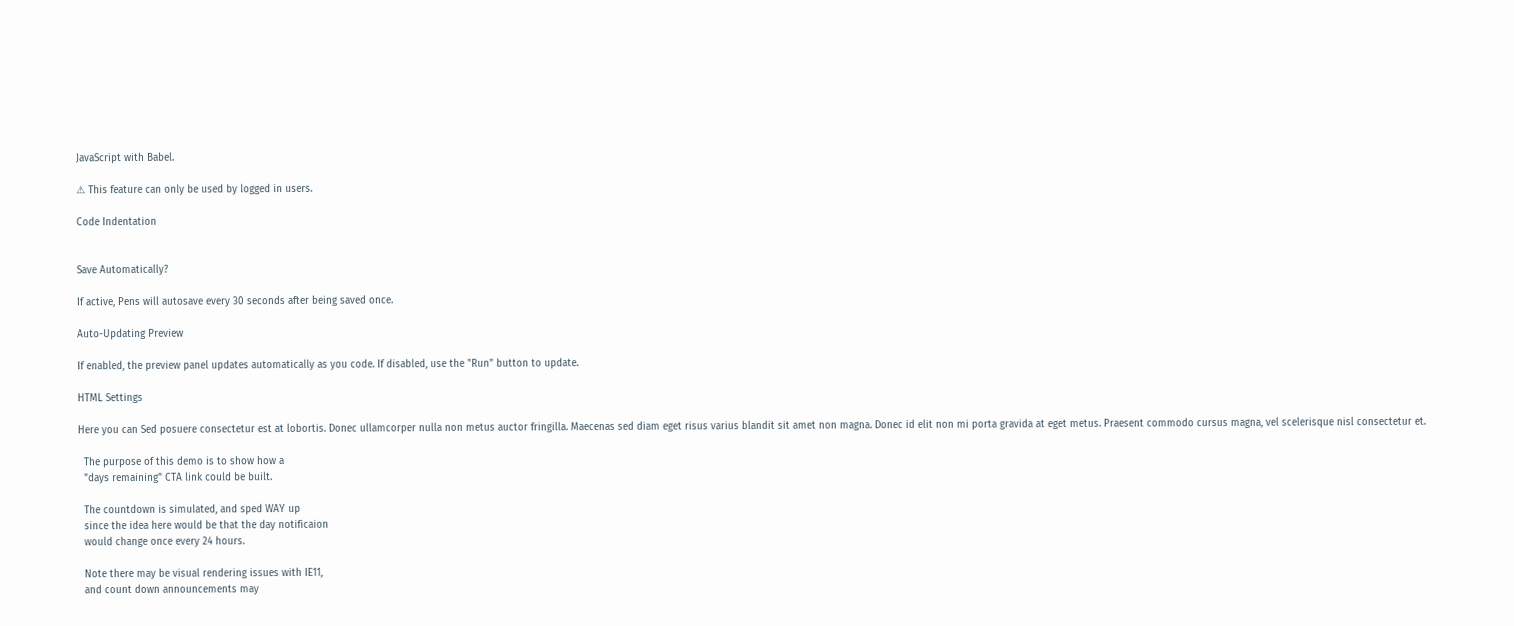JavaScript with Babel.

⚠ This feature can only be used by logged in users.

Code Indentation


Save Automatically?

If active, Pens will autosave every 30 seconds after being saved once.

Auto-Updating Preview

If enabled, the preview panel updates automatically as you code. If disabled, use the "Run" button to update.

HTML Settings

Here you can Sed posuere consectetur est at lobortis. Donec ullamcorper nulla non metus auctor fringilla. Maecenas sed diam eget risus varius blandit sit amet non magna. Donec id elit non mi porta gravida at eget metus. Praesent commodo cursus magna, vel scelerisque nisl consectetur et.

  The purpose of this demo is to show how a
  "days remaining" CTA link could be built.

  The countdown is simulated, and sped WAY up
  since the idea here would be that the day notificaion
  would change once every 24 hours.

  Note there may be visual rendering issues with IE11,
  and count down announcements may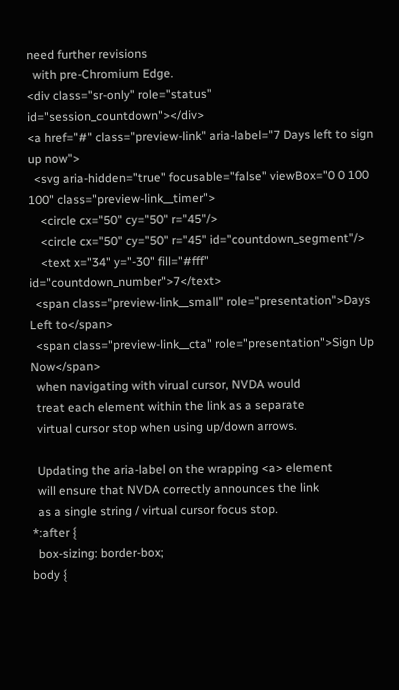need further revisions
  with pre-Chromium Edge.
<div class="sr-only" role="status" id="session_countdown"></div>
<a href="#" class="preview-link" aria-label="7 Days left to sign up now">
  <svg aria-hidden="true" focusable="false" viewBox="0 0 100 100" class="preview-link__timer">
    <circle cx="50" cy="50" r="45"/>
    <circle cx="50" cy="50" r="45" id="countdown_segment"/>
    <text x="34" y="-30" fill="#fff" id="countdown_number">7</text>
  <span class="preview-link__small" role="presentation">Days Left to</span>
  <span class="preview-link__cta" role="presentation">Sign Up Now</span>
  when navigating with virual cursor, NVDA would
  treat each element within the link as a separate
  virtual cursor stop when using up/down arrows.

  Updating the aria-label on the wrapping <a> element
  will ensure that NVDA correctly announces the link
  as a single string / virtual cursor focus stop.
*:after {
  box-sizing: border-box;
body {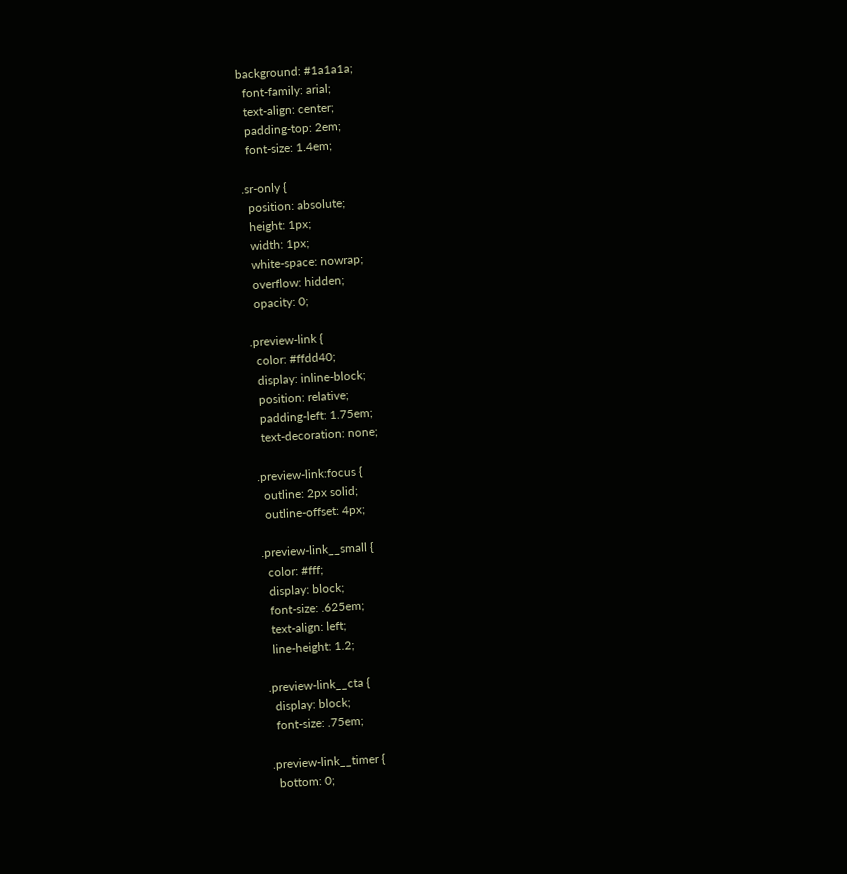background: #1a1a1a;
  font-family: arial;
  text-align: center;
  padding-top: 2em;
  font-size: 1.4em;

.sr-only {
  position: absolute;
  height: 1px;
  width: 1px;
  white-space: nowrap;
  overflow: hidden;
  opacity: 0;

.preview-link {
  color: #ffdd40;
  display: inline-block;
  position: relative;
  padding-left: 1.75em;
  text-decoration: none;

.preview-link:focus {
  outline: 2px solid;
  outline-offset: 4px;

.preview-link__small {
  color: #fff;
  display: block;
  font-size: .625em;
  text-align: left;
  line-height: 1.2;

.preview-link__cta {
  display: block;
  font-size: .75em;

.preview-link__timer {
  bottom: 0;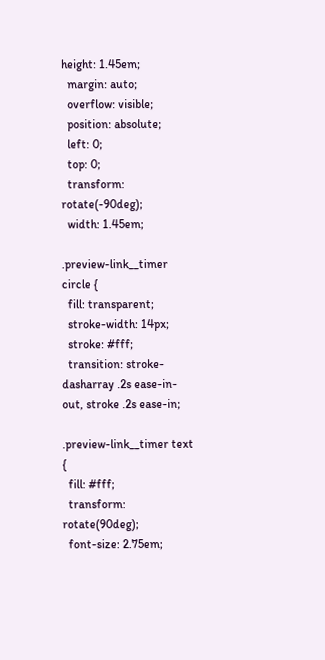height: 1.45em;
  margin: auto;
  overflow: visible;
  position: absolute;
  left: 0;
  top: 0;
  transform: rotate(-90deg);
  width: 1.45em;

.preview-link__timer circle {
  fill: transparent;
  stroke-width: 14px;
  stroke: #fff;
  transition: stroke-dasharray .2s ease-in-out, stroke .2s ease-in;

.preview-link__timer text {
  fill: #fff;
  transform: rotate(90deg);
  font-size: 2.75em;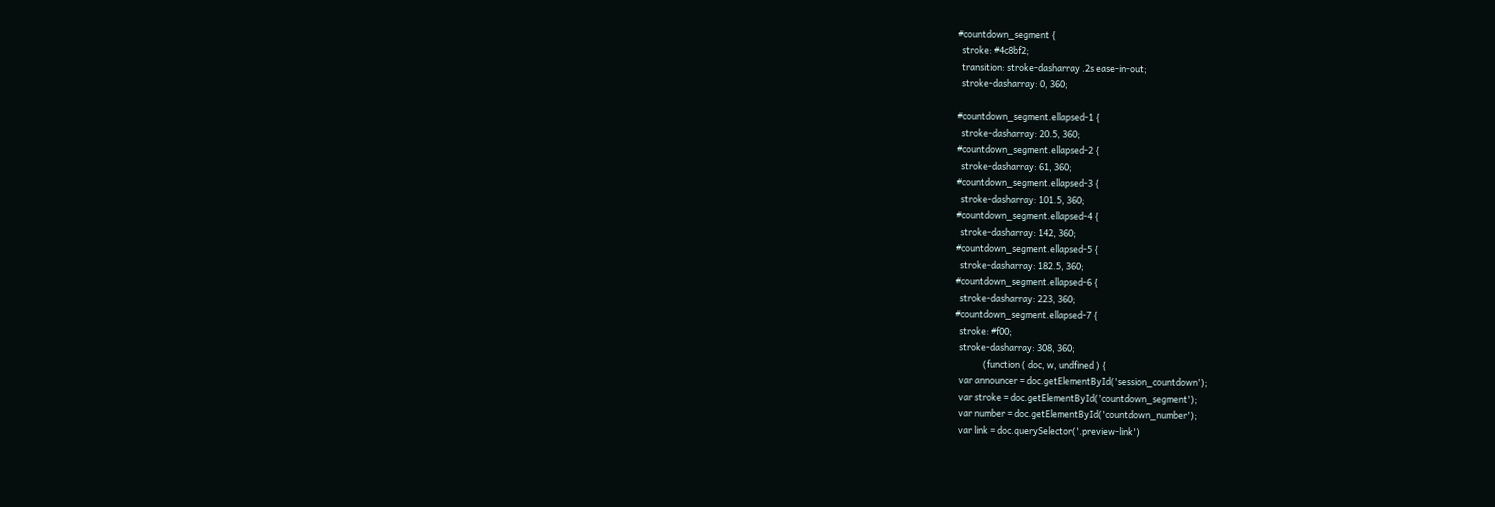#countdown_segment {
  stroke: #4c8bf2;
  transition: stroke-dasharray .2s ease-in-out;
  stroke-dasharray: 0, 360;

#countdown_segment.ellapsed-1 {
  stroke-dasharray: 20.5, 360;
#countdown_segment.ellapsed-2 {
  stroke-dasharray: 61, 360;
#countdown_segment.ellapsed-3 {
  stroke-dasharray: 101.5, 360;
#countdown_segment.ellapsed-4 {
  stroke-dasharray: 142, 360;
#countdown_segment.ellapsed-5 {
  stroke-dasharray: 182.5, 360;
#countdown_segment.ellapsed-6 {
  stroke-dasharray: 223, 360;
#countdown_segment.ellapsed-7 {
  stroke: #f00;
  stroke-dasharray: 308, 360;
              (function ( doc, w, undfined ) {
  var announcer = doc.getElementById('session_countdown');
  var stroke = doc.getElementById('countdown_segment');
  var number = doc.getElementById('countdown_number');
  var link = doc.querySelector('.preview-link')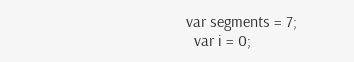var segments = 7;
  var i = 0;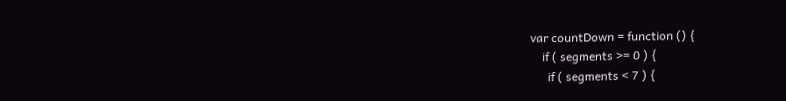var countDown = function () {
    if ( segments >= 0 ) {
      if ( segments < 7 ) {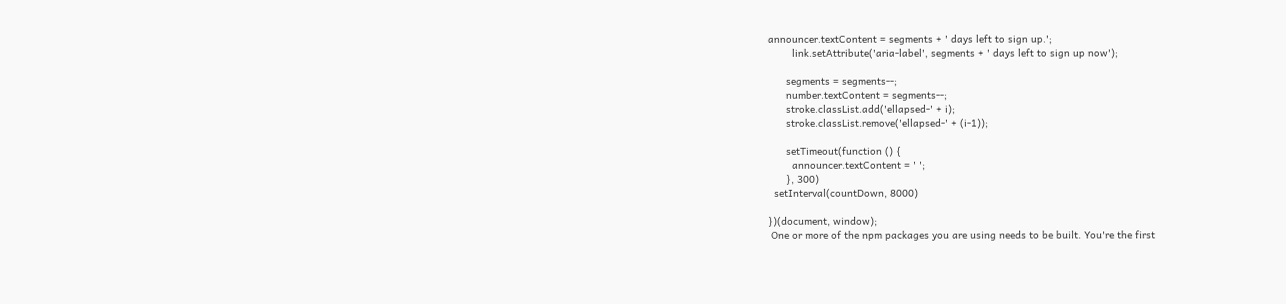announcer.textContent = segments + ' days left to sign up.';
        link.setAttribute('aria-label', segments + ' days left to sign up now');

      segments = segments--;
      number.textContent = segments--;
      stroke.classList.add('ellapsed-' + i);
      stroke.classList.remove('ellapsed-' + (i-1));

      setTimeout(function () {
        announcer.textContent = ' ';
      }, 300)
  setInterval(countDown, 8000)

})(document, window);
 One or more of the npm packages you are using needs to be built. You're the first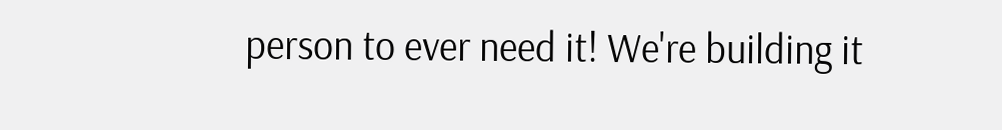person to ever need it! We're building it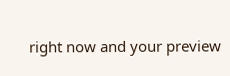right now and your preview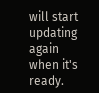will start updating again when it's ready.